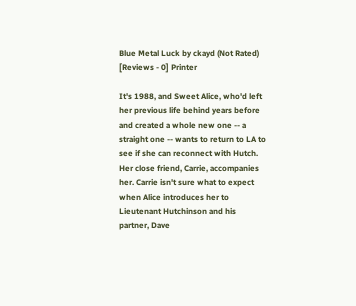Blue Metal Luck by ckayd (Not Rated)
[Reviews - 0] Printer

It's 1988, and Sweet Alice, who'd left her previous life behind years before and created a whole new one -- a straight one -- wants to return to LA to see if she can reconnect with Hutch. Her close friend, Carrie, accompanies her. Carrie isn't sure what to expect when Alice introduces her to Lieutenant Hutchinson and his partner, Dave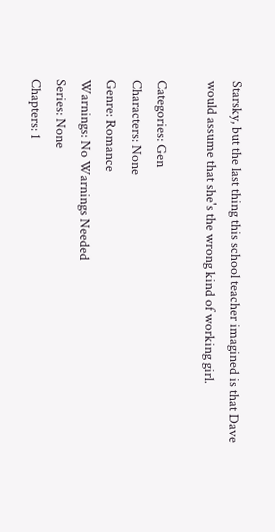Starsky, but the last thing this school teacher imagined is that Dave would assume that she's the wrong kind of working girl.

Categories: Gen
Characters: None
Genre: Romance
Warnings: No Warnings Needed
Series: None
Chapters: 1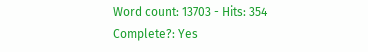Word count: 13703 - Hits: 354
Complete?: Yes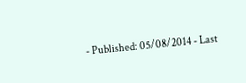- Published: 05/08/2014 - Last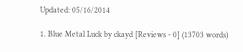Updated: 05/16/2014

1. Blue Metal Luck by ckayd [Reviews - 0] (13703 words)